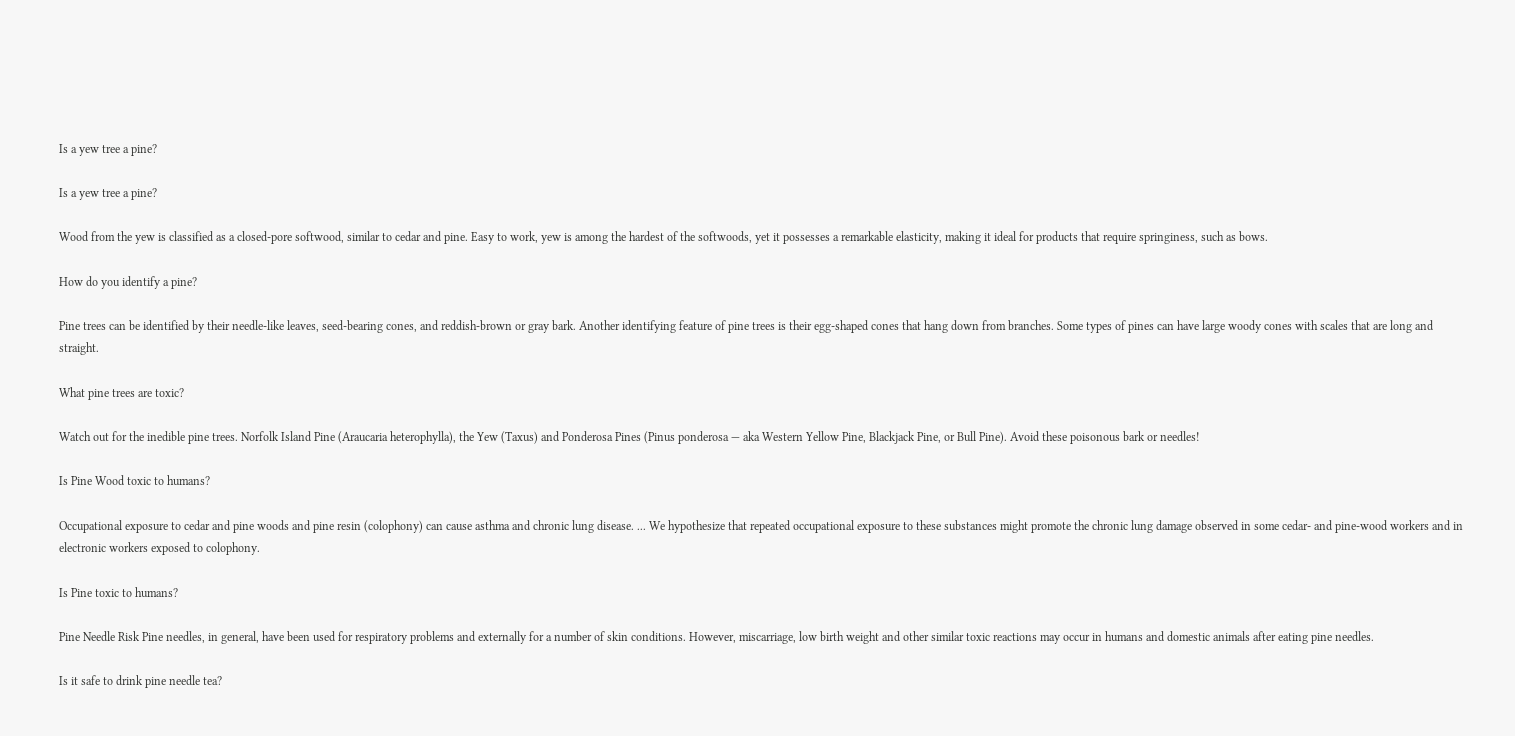Is a yew tree a pine?

Is a yew tree a pine?

Wood from the yew is classified as a closed-pore softwood, similar to cedar and pine. Easy to work, yew is among the hardest of the softwoods, yet it possesses a remarkable elasticity, making it ideal for products that require springiness, such as bows.

How do you identify a pine?

Pine trees can be identified by their needle-like leaves, seed-bearing cones, and reddish-brown or gray bark. Another identifying feature of pine trees is their egg-shaped cones that hang down from branches. Some types of pines can have large woody cones with scales that are long and straight.

What pine trees are toxic?

Watch out for the inedible pine trees. Norfolk Island Pine (Araucaria heterophylla), the Yew (Taxus) and Ponderosa Pines (Pinus ponderosa — aka Western Yellow Pine, Blackjack Pine, or Bull Pine). Avoid these poisonous bark or needles!

Is Pine Wood toxic to humans?

Occupational exposure to cedar and pine woods and pine resin (colophony) can cause asthma and chronic lung disease. ... We hypothesize that repeated occupational exposure to these substances might promote the chronic lung damage observed in some cedar- and pine-wood workers and in electronic workers exposed to colophony.

Is Pine toxic to humans?

Pine Needle Risk Pine needles, in general, have been used for respiratory problems and externally for a number of skin conditions. However, miscarriage, low birth weight and other similar toxic reactions may occur in humans and domestic animals after eating pine needles.

Is it safe to drink pine needle tea?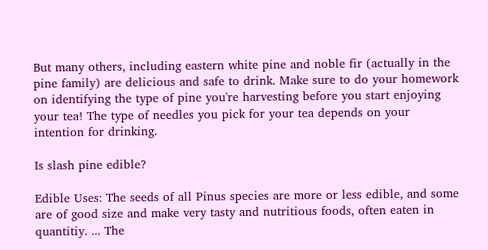But many others, including eastern white pine and noble fir (actually in the pine family) are delicious and safe to drink. Make sure to do your homework on identifying the type of pine you're harvesting before you start enjoying your tea! The type of needles you pick for your tea depends on your intention for drinking.

Is slash pine edible?

Edible Uses: The seeds of all Pinus species are more or less edible, and some are of good size and make very tasty and nutritious foods, often eaten in quantitiy. ... The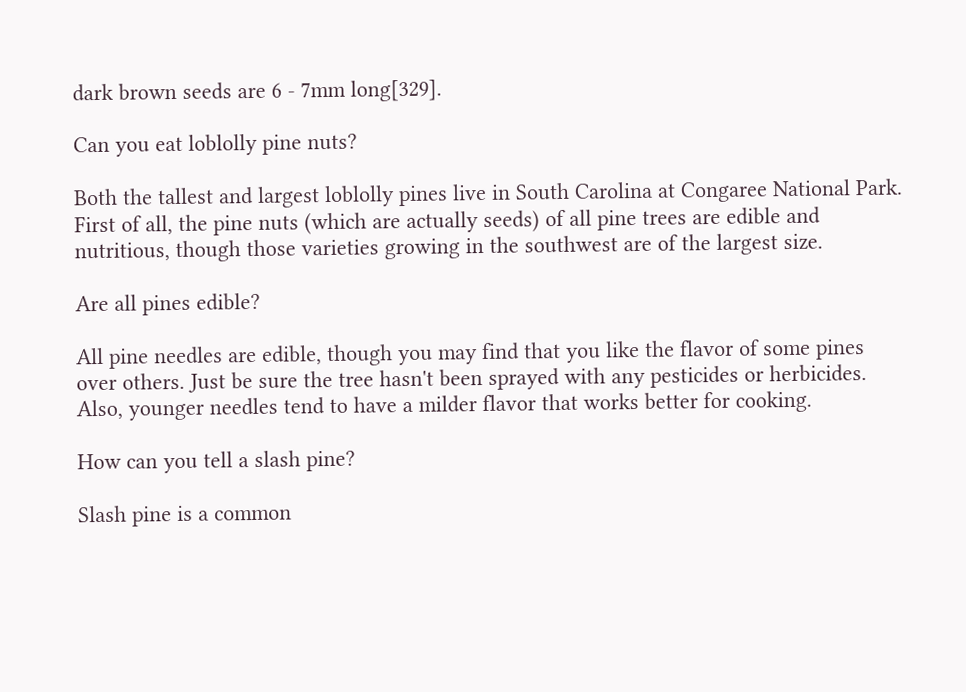dark brown seeds are 6 - 7mm long[329].

Can you eat loblolly pine nuts?

Both the tallest and largest loblolly pines live in South Carolina at Congaree National Park. First of all, the pine nuts (which are actually seeds) of all pine trees are edible and nutritious, though those varieties growing in the southwest are of the largest size.

Are all pines edible?

All pine needles are edible, though you may find that you like the flavor of some pines over others. Just be sure the tree hasn't been sprayed with any pesticides or herbicides. Also, younger needles tend to have a milder flavor that works better for cooking.

How can you tell a slash pine?

Slash pine is a common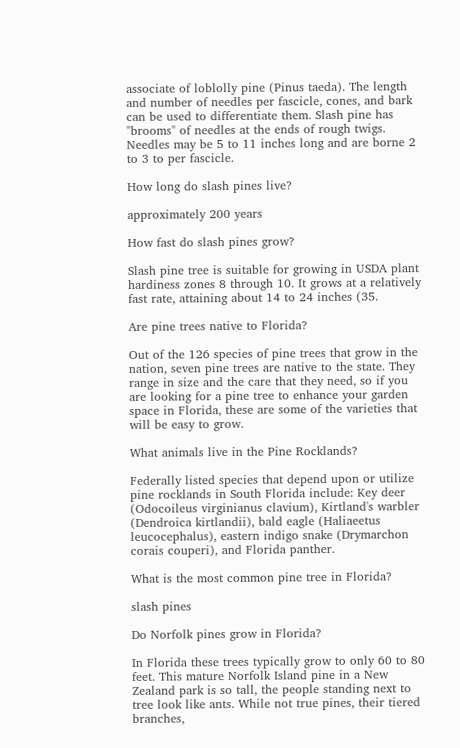associate of loblolly pine (Pinus taeda). The length and number of needles per fascicle, cones, and bark can be used to differentiate them. Slash pine has "brooms" of needles at the ends of rough twigs. Needles may be 5 to 11 inches long and are borne 2 to 3 to per fascicle.

How long do slash pines live?

approximately 200 years

How fast do slash pines grow?

Slash pine tree is suitable for growing in USDA plant hardiness zones 8 through 10. It grows at a relatively fast rate, attaining about 14 to 24 inches (35.

Are pine trees native to Florida?

Out of the 126 species of pine trees that grow in the nation, seven pine trees are native to the state. They range in size and the care that they need, so if you are looking for a pine tree to enhance your garden space in Florida, these are some of the varieties that will be easy to grow.

What animals live in the Pine Rocklands?

Federally listed species that depend upon or utilize pine rocklands in South Florida include: Key deer (Odocoileus virginianus clavium), Kirtland's warbler (Dendroica kirtlandii), bald eagle (Haliaeetus leucocephalus), eastern indigo snake (Drymarchon corais couperi), and Florida panther.

What is the most common pine tree in Florida?

slash pines

Do Norfolk pines grow in Florida?

In Florida these trees typically grow to only 60 to 80 feet. This mature Norfolk Island pine in a New Zealand park is so tall, the people standing next to tree look like ants. While not true pines, their tiered branches,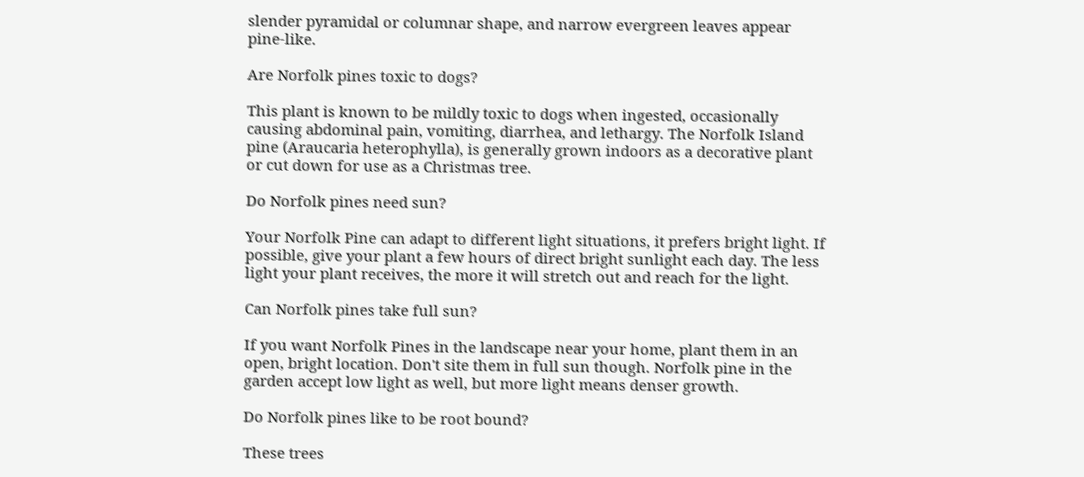slender pyramidal or columnar shape, and narrow evergreen leaves appear pine-like.

Are Norfolk pines toxic to dogs?

This plant is known to be mildly toxic to dogs when ingested, occasionally causing abdominal pain, vomiting, diarrhea, and lethargy. The Norfolk Island pine (Araucaria heterophylla), is generally grown indoors as a decorative plant or cut down for use as a Christmas tree.

Do Norfolk pines need sun?

Your Norfolk Pine can adapt to different light situations, it prefers bright light. If possible, give your plant a few hours of direct bright sunlight each day. The less light your plant receives, the more it will stretch out and reach for the light.

Can Norfolk pines take full sun?

If you want Norfolk Pines in the landscape near your home, plant them in an open, bright location. Don't site them in full sun though. Norfolk pine in the garden accept low light as well, but more light means denser growth.

Do Norfolk pines like to be root bound?

These trees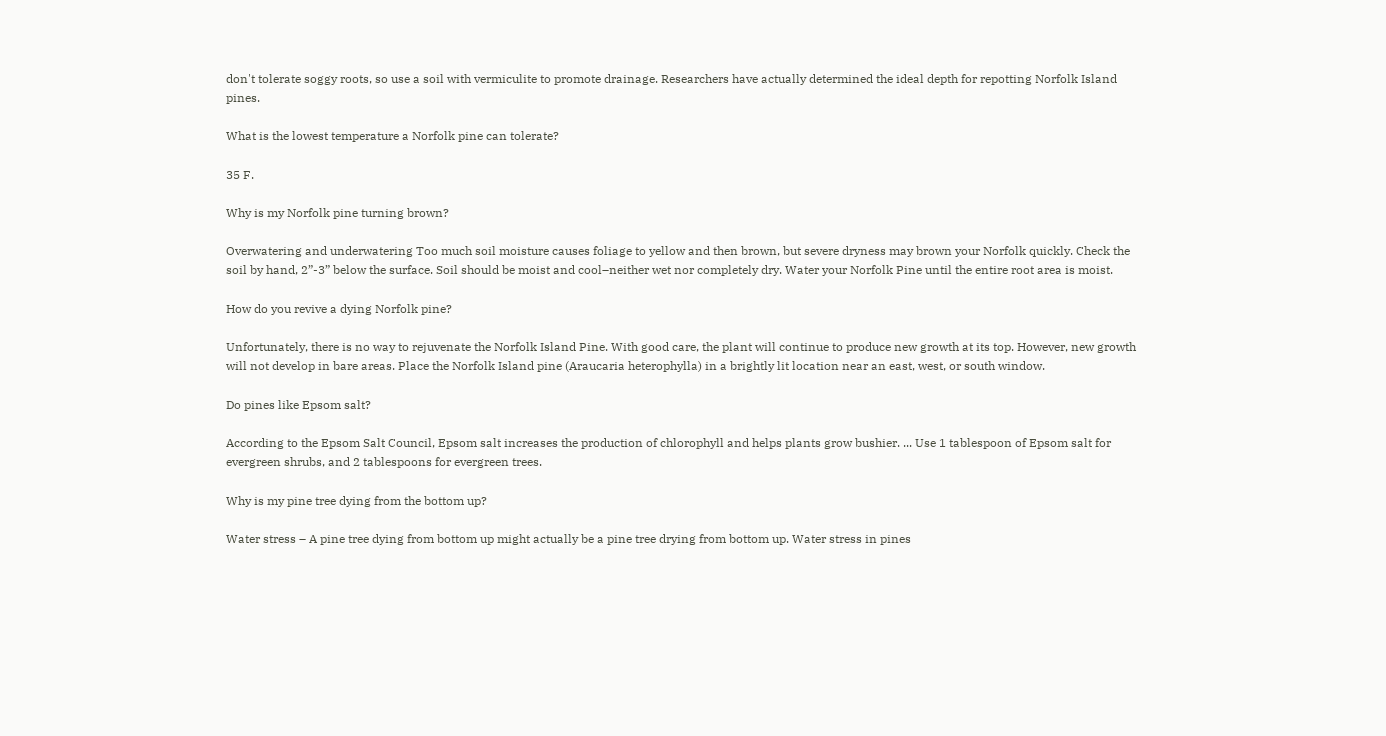don't tolerate soggy roots, so use a soil with vermiculite to promote drainage. Researchers have actually determined the ideal depth for repotting Norfolk Island pines.

What is the lowest temperature a Norfolk pine can tolerate?

35 F.

Why is my Norfolk pine turning brown?

Overwatering and underwatering Too much soil moisture causes foliage to yellow and then brown, but severe dryness may brown your Norfolk quickly. Check the soil by hand, 2”-3” below the surface. Soil should be moist and cool–neither wet nor completely dry. Water your Norfolk Pine until the entire root area is moist.

How do you revive a dying Norfolk pine?

Unfortunately, there is no way to rejuvenate the Norfolk Island Pine. With good care, the plant will continue to produce new growth at its top. However, new growth will not develop in bare areas. Place the Norfolk Island pine (Araucaria heterophylla) in a brightly lit location near an east, west, or south window.

Do pines like Epsom salt?

According to the Epsom Salt Council, Epsom salt increases the production of chlorophyll and helps plants grow bushier. ... Use 1 tablespoon of Epsom salt for evergreen shrubs, and 2 tablespoons for evergreen trees.

Why is my pine tree dying from the bottom up?

Water stress – A pine tree dying from bottom up might actually be a pine tree drying from bottom up. Water stress in pines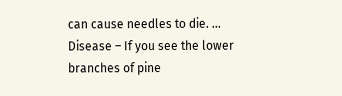can cause needles to die. ... Disease – If you see the lower branches of pine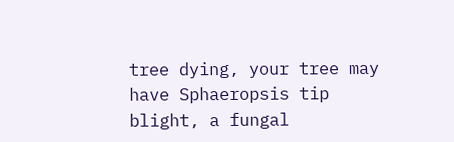tree dying, your tree may have Sphaeropsis tip blight, a fungal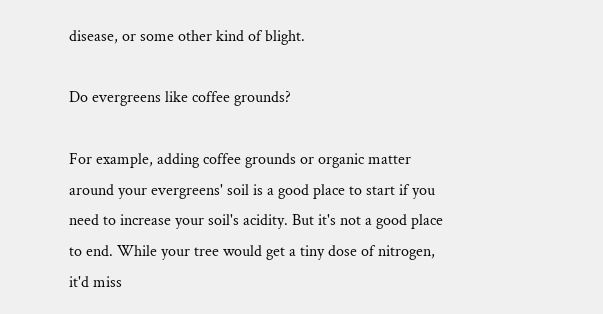disease, or some other kind of blight.

Do evergreens like coffee grounds?

For example, adding coffee grounds or organic matter around your evergreens' soil is a good place to start if you need to increase your soil's acidity. But it's not a good place to end. While your tree would get a tiny dose of nitrogen, it'd miss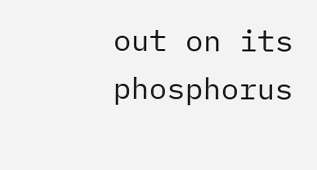out on its phosphorus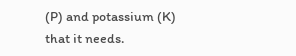(P) and potassium (K) that it needs.